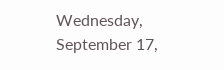Wednesday, September 17,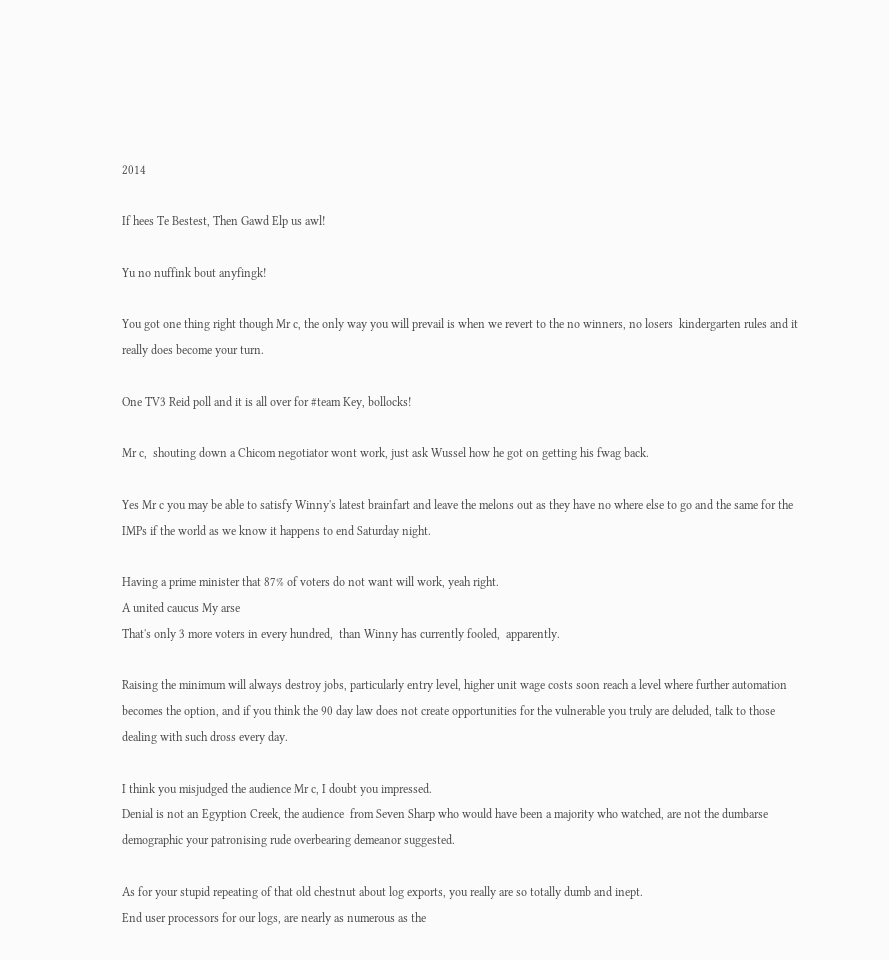2014

If hees Te Bestest, Then Gawd Elp us awl!

Yu no nuffink bout anyfingk!

You got one thing right though Mr c, the only way you will prevail is when we revert to the no winners, no losers  kindergarten rules and it really does become your turn.

One TV3 Reid poll and it is all over for #team Key, bollocks!

Mr c,  shouting down a Chicom negotiator wont work, just ask Wussel how he got on getting his fwag back.

Yes Mr c you may be able to satisfy Winny's latest brainfart and leave the melons out as they have no where else to go and the same for the IMPs if the world as we know it happens to end Saturday night.

Having a prime minister that 87% of voters do not want will work, yeah right.
A united caucus My arse
That's only 3 more voters in every hundred,  than Winny has currently fooled,  apparently.

Raising the minimum will always destroy jobs, particularly entry level, higher unit wage costs soon reach a level where further automation becomes the option, and if you think the 90 day law does not create opportunities for the vulnerable you truly are deluded, talk to those dealing with such dross every day.

I think you misjudged the audience Mr c, I doubt you impressed.
Denial is not an Egyption Creek, the audience  from Seven Sharp who would have been a majority who watched, are not the dumbarse demographic your patronising rude overbearing demeanor suggested.

As for your stupid repeating of that old chestnut about log exports, you really are so totally dumb and inept.
End user processors for our logs, are nearly as numerous as the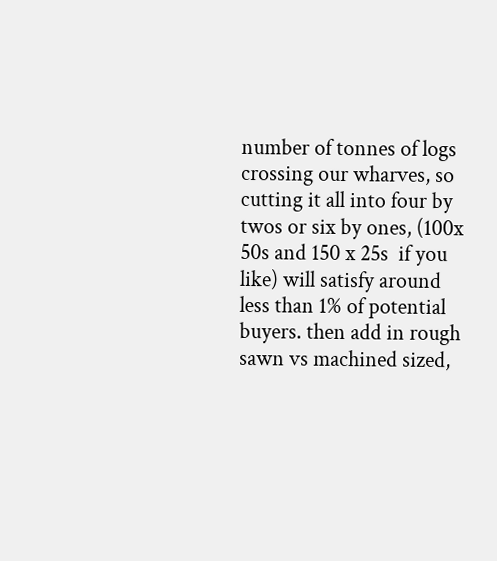number of tonnes of logs crossing our wharves, so cutting it all into four by twos or six by ones, (100x 50s and 150 x 25s  if you like) will satisfy around less than 1% of potential buyers. then add in rough sawn vs machined sized,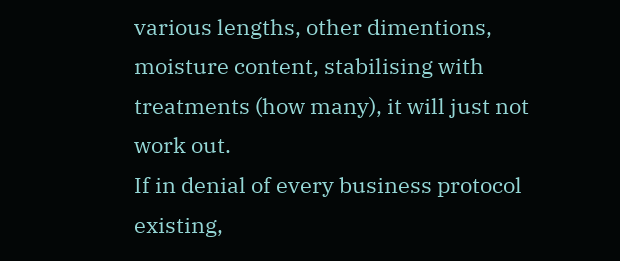various lengths, other dimentions, moisture content, stabilising with treatments (how many), it will just not work out.
If in denial of every business protocol existing,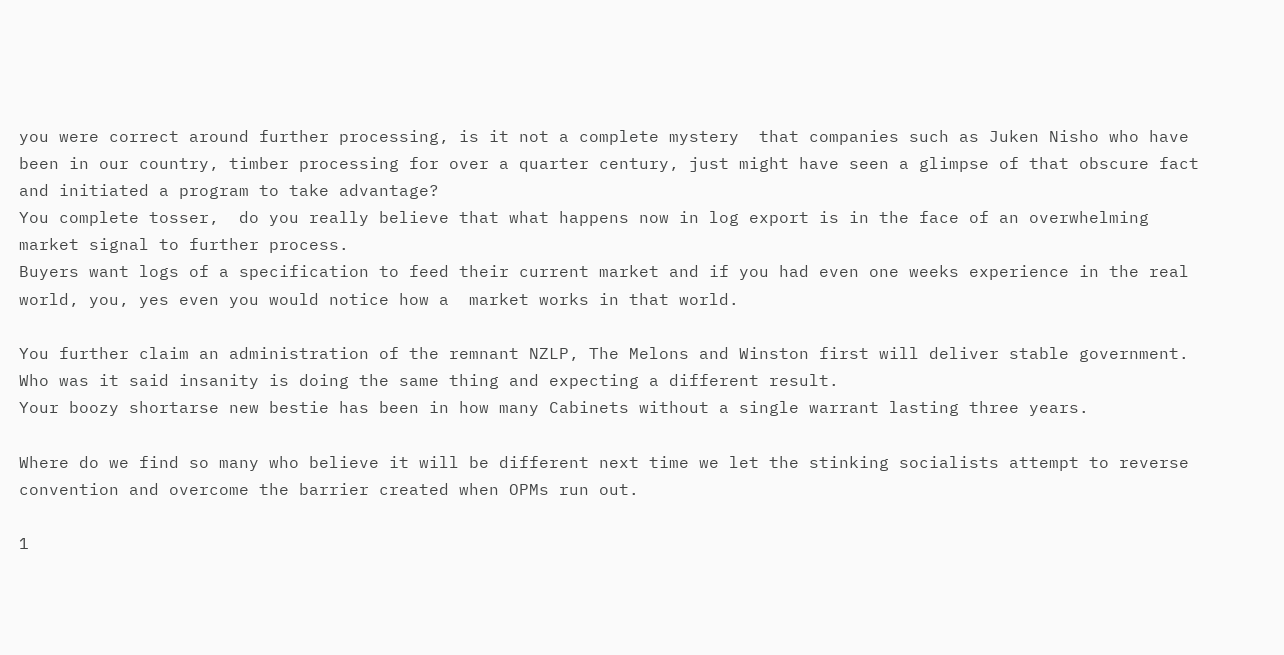you were correct around further processing, is it not a complete mystery  that companies such as Juken Nisho who have been in our country, timber processing for over a quarter century, just might have seen a glimpse of that obscure fact and initiated a program to take advantage?
You complete tosser,  do you really believe that what happens now in log export is in the face of an overwhelming market signal to further process.
Buyers want logs of a specification to feed their current market and if you had even one weeks experience in the real world, you, yes even you would notice how a  market works in that world.

You further claim an administration of the remnant NZLP, The Melons and Winston first will deliver stable government.
Who was it said insanity is doing the same thing and expecting a different result.
Your boozy shortarse new bestie has been in how many Cabinets without a single warrant lasting three years.

Where do we find so many who believe it will be different next time we let the stinking socialists attempt to reverse convention and overcome the barrier created when OPMs run out.

1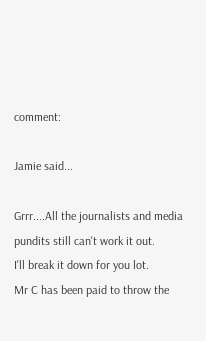comment:

Jamie said...

Grrr....All the journalists and media pundits still can't work it out.
I'll break it down for you lot.
Mr C has been paid to throw the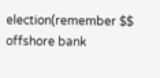election(remember $$ offshore bank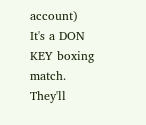account)
It's a DON KEY boxing match. They'll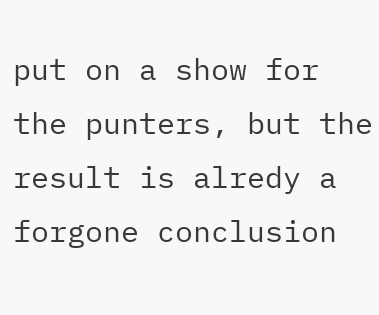put on a show for the punters, but the result is alredy a forgone conclusion